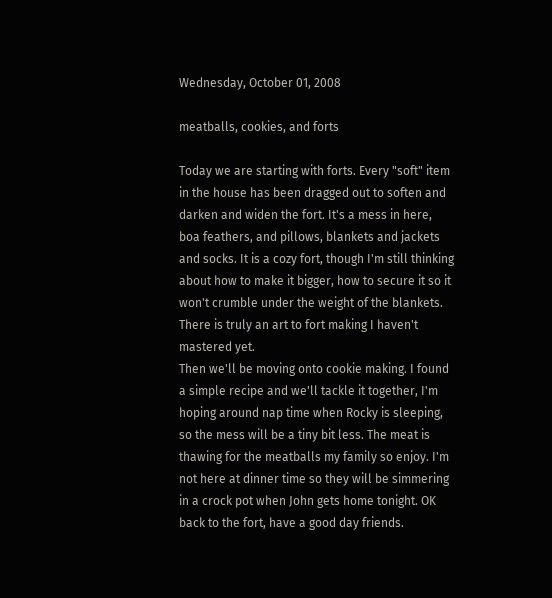Wednesday, October 01, 2008

meatballs, cookies, and forts

Today we are starting with forts. Every "soft" item in the house has been dragged out to soften and darken and widen the fort. It's a mess in here, boa feathers, and pillows, blankets and jackets and socks. It is a cozy fort, though I'm still thinking about how to make it bigger, how to secure it so it won't crumble under the weight of the blankets. There is truly an art to fort making I haven't mastered yet.
Then we'll be moving onto cookie making. I found a simple recipe and we'll tackle it together, I'm hoping around nap time when Rocky is sleeping, so the mess will be a tiny bit less. The meat is thawing for the meatballs my family so enjoy. I'm not here at dinner time so they will be simmering in a crock pot when John gets home tonight. OK back to the fort, have a good day friends.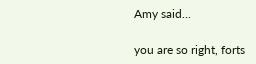Amy said...

you are so right, forts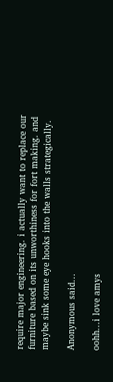require major engineering. i actually want to replace our furniture based on its unworthiness for fort making. and maybe sink some eye hooks into the walls strategically.

Anonymous said...

oohh...i love amys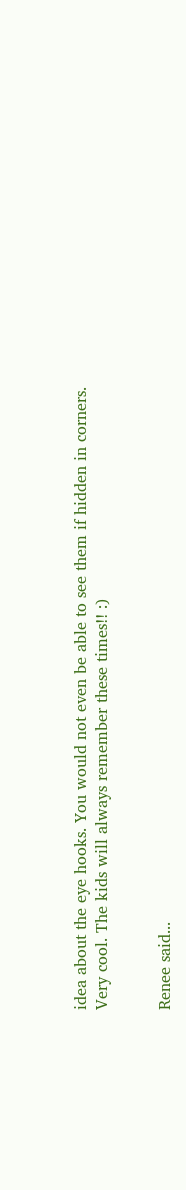idea about the eye hooks. You would not even be able to see them if hidden in corners. Very cool. The kids will always remember these times!! :)


Renee said...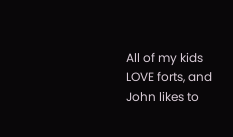All of my kids LOVE forts, and John likes to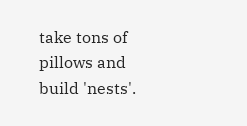take tons of pillows and build 'nests'.